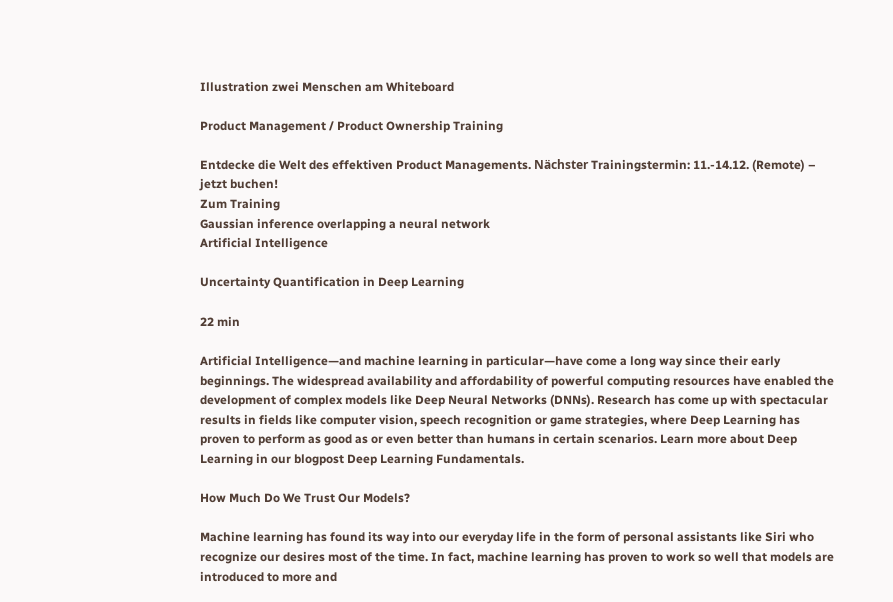Illustration zwei Menschen am Whiteboard

Product Management / Product Ownership Training

Entdecke die Welt des effektiven Product Managements. Nächster Trainingstermin: 11.-14.12. (Remote) – jetzt buchen!
Zum Training
Gaussian inference overlapping a neural network
Artificial Intelligence

Uncertainty Quantification in Deep Learning

22 min

Artificial Intelligence—and machine learning in particular—have come a long way since their early beginnings. The widespread availability and affordability of powerful computing resources have enabled the development of complex models like Deep Neural Networks (DNNs). Research has come up with spectacular results in fields like computer vision, speech recognition or game strategies, where Deep Learning has proven to perform as good as or even better than humans in certain scenarios. Learn more about Deep Learning in our blogpost Deep Learning Fundamentals.

How Much Do We Trust Our Models?

Machine learning has found its way into our everyday life in the form of personal assistants like Siri who recognize our desires most of the time. In fact, machine learning has proven to work so well that models are introduced to more and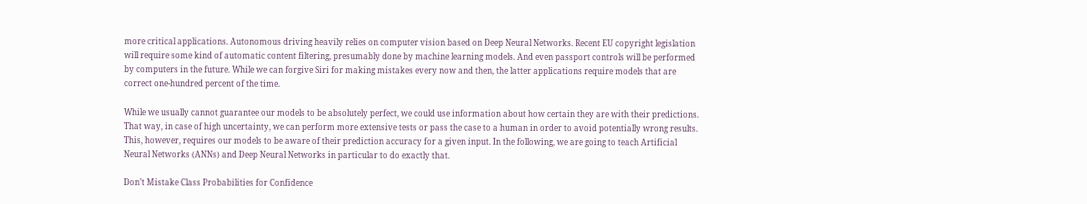more critical applications. Autonomous driving heavily relies on computer vision based on Deep Neural Networks. Recent EU copyright legislation will require some kind of automatic content filtering, presumably done by machine learning models. And even passport controls will be performed by computers in the future. While we can forgive Siri for making mistakes every now and then, the latter applications require models that are correct one-hundred percent of the time.

While we usually cannot guarantee our models to be absolutely perfect, we could use information about how certain they are with their predictions. That way, in case of high uncertainty, we can perform more extensive tests or pass the case to a human in order to avoid potentially wrong results. This, however, requires our models to be aware of their prediction accuracy for a given input. In the following, we are going to teach Artificial Neural Networks (ANNs) and Deep Neural Networks in particular to do exactly that.

Don’t Mistake Class Probabilities for Confidence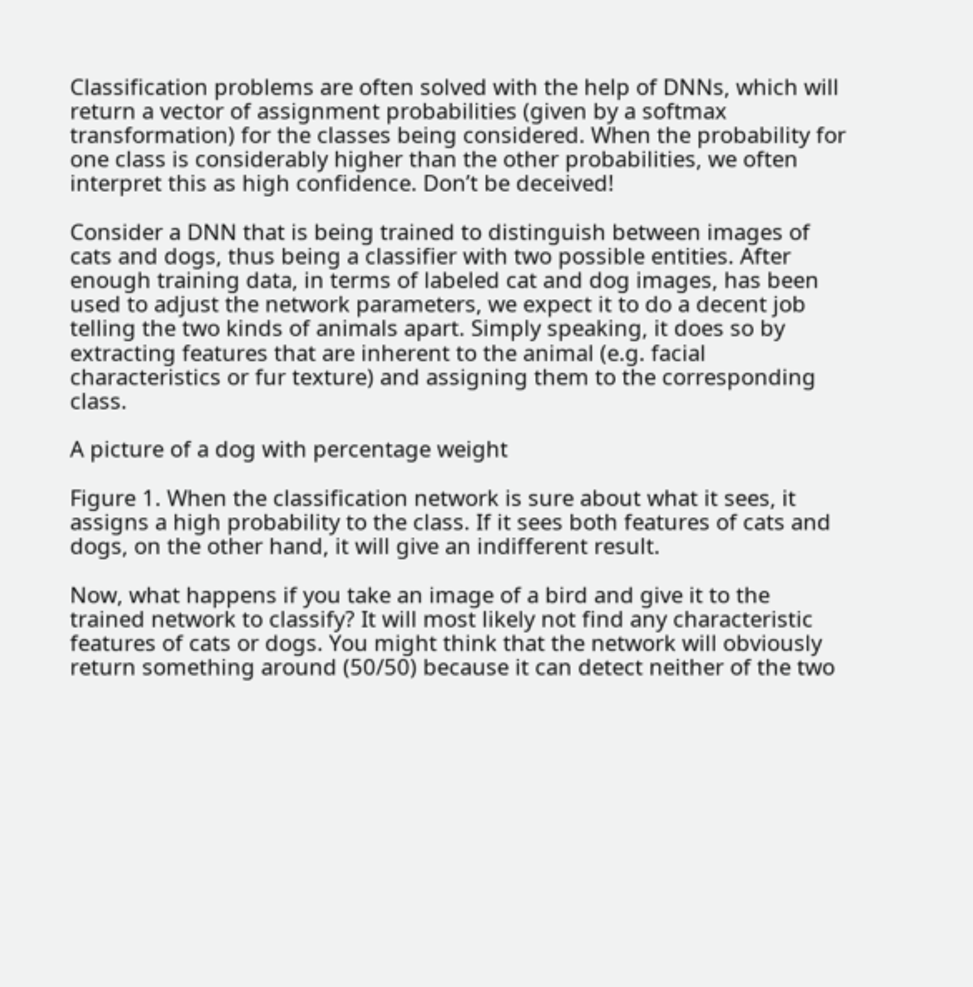Classification problems are often solved with the help of DNNs, which will return a vector of assignment probabilities (given by a softmax transformation) for the classes being considered. When the probability for one class is considerably higher than the other probabilities, we often interpret this as high confidence. Don’t be deceived!

Consider a DNN that is being trained to distinguish between images of cats and dogs, thus being a classifier with two possible entities. After enough training data, in terms of labeled cat and dog images, has been used to adjust the network parameters, we expect it to do a decent job telling the two kinds of animals apart. Simply speaking, it does so by extracting features that are inherent to the animal (e.g. facial characteristics or fur texture) and assigning them to the corresponding class.

A picture of a dog with percentage weight

Figure 1. When the classification network is sure about what it sees, it assigns a high probability to the class. If it sees both features of cats and dogs, on the other hand, it will give an indifferent result.

Now, what happens if you take an image of a bird and give it to the trained network to classify? It will most likely not find any characteristic features of cats or dogs. You might think that the network will obviously return something around (50/50) because it can detect neither of the two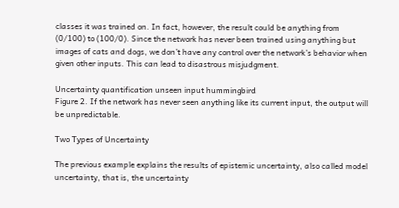classes it was trained on. In fact, however, the result could be anything from (0/100) to (100/0). Since the network has never been trained using anything but images of cats and dogs, we don’t have any control over the network’s behavior when given other inputs. This can lead to disastrous misjudgment.

Uncertainty quantification unseen input hummingbird
Figure 2. If the network has never seen anything like its current input, the output will be unpredictable.

Two Types of Uncertainty

The previous example explains the results of epistemic uncertainty, also called model uncertainty, that is, the uncertainty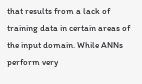that results from a lack of training data in certain areas of the input domain. While ANNs perform very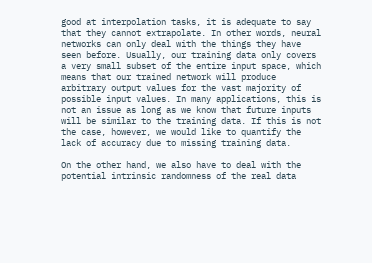good at interpolation tasks, it is adequate to say that they cannot extrapolate. In other words, neural networks can only deal with the things they have seen before. Usually, our training data only covers a very small subset of the entire input space, which means that our trained network will produce arbitrary output values for the vast majority of possible input values. In many applications, this is not an issue as long as we know that future inputs will be similar to the training data. If this is not the case, however, we would like to quantify the lack of accuracy due to missing training data.

On the other hand, we also have to deal with the potential intrinsic randomness of the real data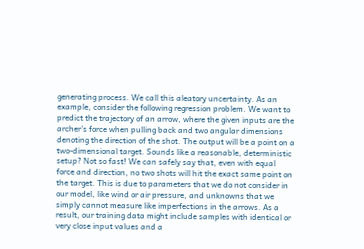generating process. We call this aleatory uncertainty. As an example, consider the following regression problem. We want to predict the trajectory of an arrow, where the given inputs are the archer’s force when pulling back and two angular dimensions denoting the direction of the shot. The output will be a point on a two-dimensional target. Sounds like a reasonable, deterministic setup? Not so fast! We can safely say that, even with equal force and direction, no two shots will hit the exact same point on the target. This is due to parameters that we do not consider in our model, like wind or air pressure, and unknowns that we simply cannot measure like imperfections in the arrows. As a result, our training data might include samples with identical or very close input values and a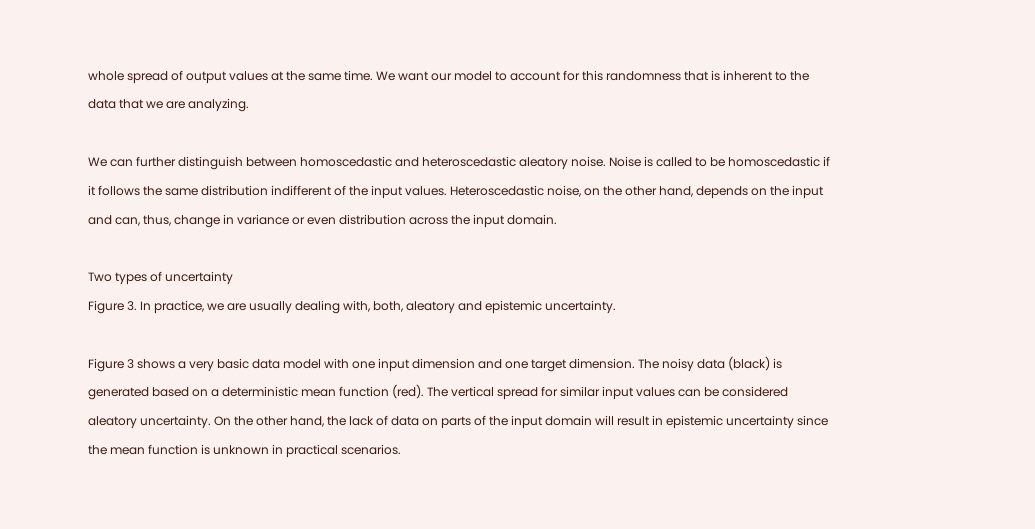whole spread of output values at the same time. We want our model to account for this randomness that is inherent to the data that we are analyzing.

We can further distinguish between homoscedastic and heteroscedastic aleatory noise. Noise is called to be homoscedastic if it follows the same distribution indifferent of the input values. Heteroscedastic noise, on the other hand, depends on the input and can, thus, change in variance or even distribution across the input domain.

Two types of uncertainty
Figure 3. In practice, we are usually dealing with, both, aleatory and epistemic uncertainty.

Figure 3 shows a very basic data model with one input dimension and one target dimension. The noisy data (black) is generated based on a deterministic mean function (red). The vertical spread for similar input values can be considered aleatory uncertainty. On the other hand, the lack of data on parts of the input domain will result in epistemic uncertainty since the mean function is unknown in practical scenarios.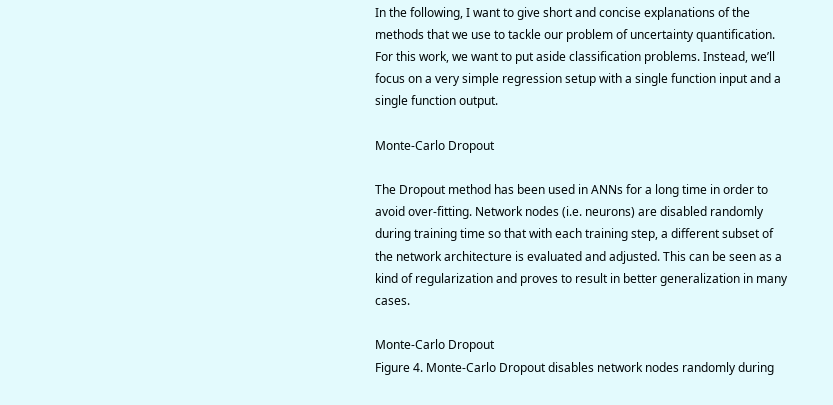In the following, I want to give short and concise explanations of the methods that we use to tackle our problem of uncertainty quantification. For this work, we want to put aside classification problems. Instead, we’ll focus on a very simple regression setup with a single function input and a single function output.

Monte-Carlo Dropout

The Dropout method has been used in ANNs for a long time in order to avoid over-fitting. Network nodes (i.e. neurons) are disabled randomly during training time so that with each training step, a different subset of the network architecture is evaluated and adjusted. This can be seen as a kind of regularization and proves to result in better generalization in many cases.

Monte-Carlo Dropout
Figure 4. Monte-Carlo Dropout disables network nodes randomly during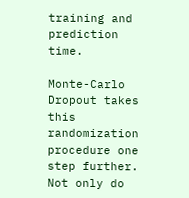training and prediction time.

Monte-Carlo Dropout takes this randomization procedure one step further. Not only do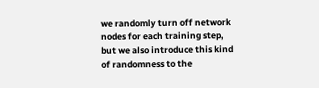we randomly turn off network nodes for each training step, but we also introduce this kind of randomness to the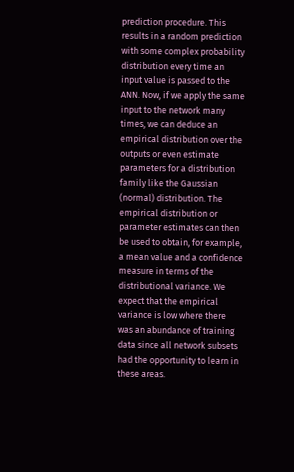prediction procedure. This results in a random prediction with some complex probability distribution every time an input value is passed to the ANN. Now, if we apply the same input to the network many times, we can deduce an empirical distribution over the outputs or even estimate parameters for a distribution family like the Gaussian (normal) distribution. The empirical distribution or parameter estimates can then be used to obtain, for example, a mean value and a confidence measure in terms of the distributional variance. We expect that the empirical variance is low where there was an abundance of training data since all network subsets had the opportunity to learn in these areas.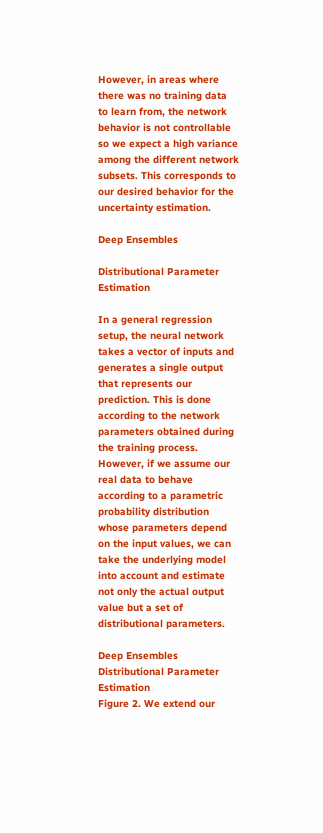However, in areas where there was no training data to learn from, the network behavior is not controllable so we expect a high variance among the different network subsets. This corresponds to our desired behavior for the uncertainty estimation.

Deep Ensembles

Distributional Parameter Estimation

In a general regression setup, the neural network takes a vector of inputs and generates a single output that represents our prediction. This is done according to the network parameters obtained during the training process. However, if we assume our real data to behave according to a parametric probability distribution whose parameters depend on the input values, we can take the underlying model into account and estimate not only the actual output value but a set of distributional parameters.

Deep Ensembles Distributional Parameter Estimation
Figure 2. We extend our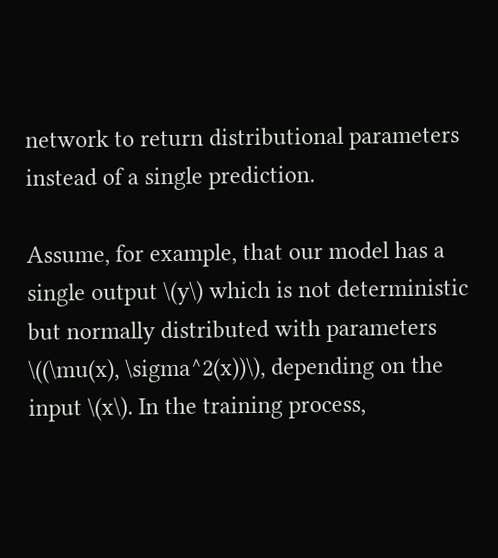network to return distributional parameters instead of a single prediction.

Assume, for example, that our model has a single output \(y\) which is not deterministic but normally distributed with parameters \((\mu(x), \sigma^2(x))\), depending on the input \(x\). In the training process,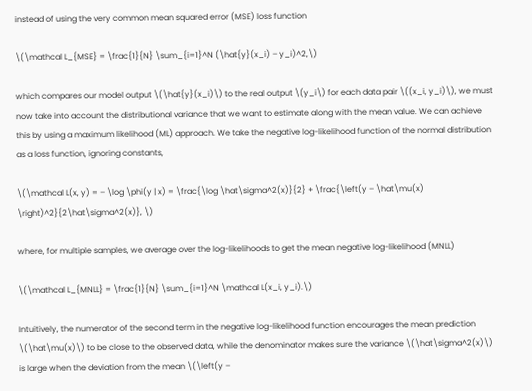instead of using the very common mean squared error (MSE) loss function

\(\mathcal L_{MSE} = \frac{1}{N} \sum_{i=1}^N (\hat{y}(x_i) – y_i)^2,\)

which compares our model output \(\hat{y}(x_i)\) to the real output \(y_i\) for each data pair \((x_i, y_i)\), we must now take into account the distributional variance that we want to estimate along with the mean value. We can achieve this by using a maximum likelihood (ML) approach. We take the negative log-likelihood function of the normal distribution as a loss function, ignoring constants,

\(\mathcal L(x, y) = – \log \phi(y | x) = \frac{\log \hat\sigma^2(x)}{2} + \frac{\left(y – \hat\mu(x) \right)^2}{2\hat\sigma^2(x)}, \)

where, for multiple samples, we average over the log-likelihoods to get the mean negative log-likelihood (MNLL)

\(\mathcal L_{MNLL} = \frac{1}{N} \sum_{i=1}^N \mathcal L(x_i, y_i).\)

Intuitively, the numerator of the second term in the negative log-likelihood function encourages the mean prediction \(\hat\mu(x)\) to be close to the observed data, while the denominator makes sure the variance \(\hat\sigma^2(x)\) is large when the deviation from the mean \(\left(y –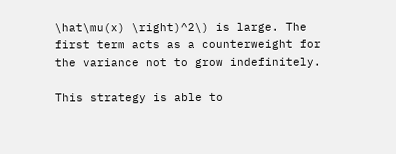\hat\mu(x) \right)^2\) is large. The first term acts as a counterweight for the variance not to grow indefinitely.

This strategy is able to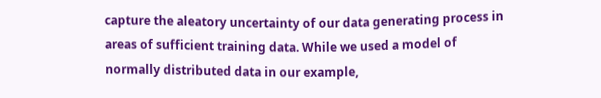capture the aleatory uncertainty of our data generating process in areas of sufficient training data. While we used a model of normally distributed data in our example,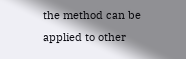the method can be applied to other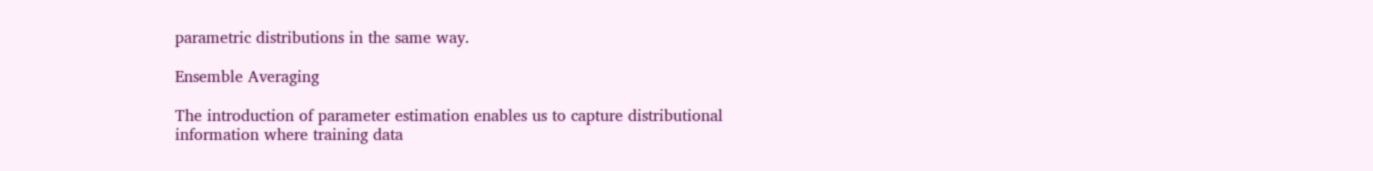parametric distributions in the same way.

Ensemble Averaging

The introduction of parameter estimation enables us to capture distributional information where training data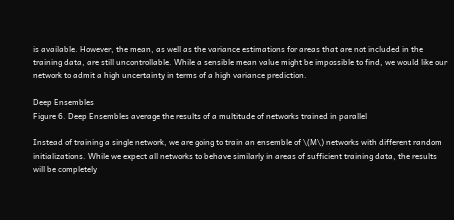is available. However, the mean, as well as the variance estimations for areas that are not included in the training data, are still uncontrollable. While a sensible mean value might be impossible to find, we would like our network to admit a high uncertainty in terms of a high variance prediction.

Deep Ensembles
Figure 6. Deep Ensembles average the results of a multitude of networks trained in parallel

Instead of training a single network, we are going to train an ensemble of \(M\) networks with different random initializations. While we expect all networks to behave similarly in areas of sufficient training data, the results will be completely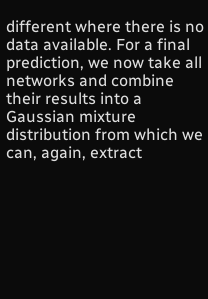different where there is no data available. For a final prediction, we now take all networks and combine their results into a Gaussian mixture distribution from which we can, again, extract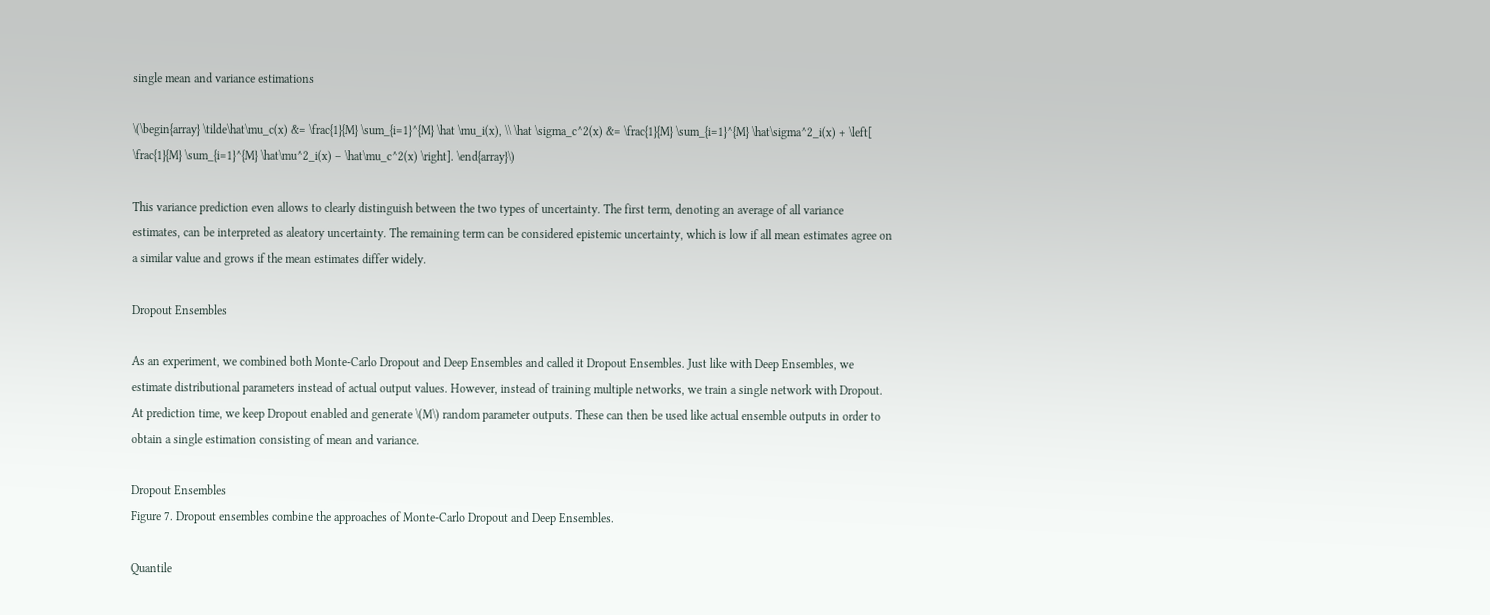single mean and variance estimations

\(\begin{array} \tilde\hat\mu_c(x) &= \frac{1}{M} \sum_{i=1}^{M} \hat \mu_i(x), \\ \hat \sigma_c^2(x) &= \frac{1}{M} \sum_{i=1}^{M} \hat\sigma^2_i(x) + \left[ \frac{1}{M} \sum_{i=1}^{M} \hat\mu^2_i(x) – \hat\mu_c^2(x) \right]. \end{array}\)

This variance prediction even allows to clearly distinguish between the two types of uncertainty. The first term, denoting an average of all variance estimates, can be interpreted as aleatory uncertainty. The remaining term can be considered epistemic uncertainty, which is low if all mean estimates agree on a similar value and grows if the mean estimates differ widely.

Dropout Ensembles

As an experiment, we combined both Monte-Carlo Dropout and Deep Ensembles and called it Dropout Ensembles. Just like with Deep Ensembles, we estimate distributional parameters instead of actual output values. However, instead of training multiple networks, we train a single network with Dropout. At prediction time, we keep Dropout enabled and generate \(M\) random parameter outputs. These can then be used like actual ensemble outputs in order to obtain a single estimation consisting of mean and variance.

Dropout Ensembles
Figure 7. Dropout ensembles combine the approaches of Monte-Carlo Dropout and Deep Ensembles.

Quantile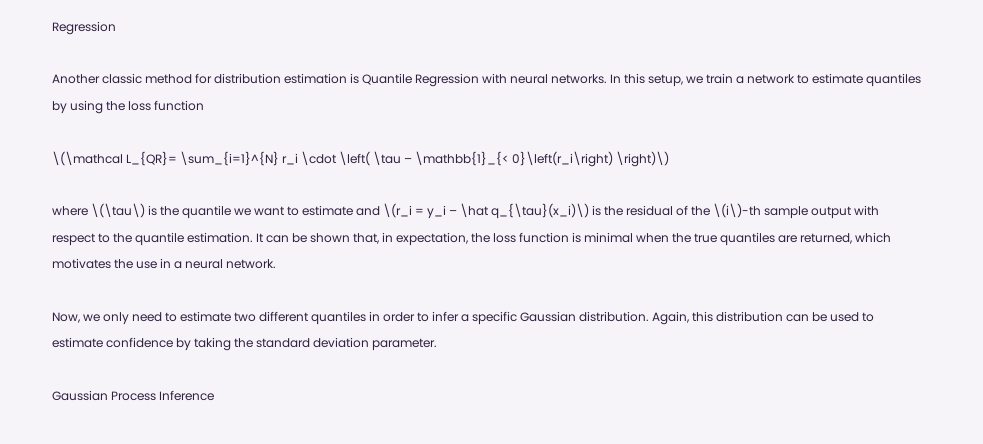Regression

Another classic method for distribution estimation is Quantile Regression with neural networks. In this setup, we train a network to estimate quantiles by using the loss function

\(\mathcal L_{QR}= \sum_{i=1}^{N} r_i \cdot \left( \tau – \mathbb{1}_{< 0}\left(r_i\right) \right)\)

where \(\tau\) is the quantile we want to estimate and \(r_i = y_i – \hat q_{\tau}(x_i)\) is the residual of the \(i\)-th sample output with respect to the quantile estimation. It can be shown that, in expectation, the loss function is minimal when the true quantiles are returned, which motivates the use in a neural network.

Now, we only need to estimate two different quantiles in order to infer a specific Gaussian distribution. Again, this distribution can be used to estimate confidence by taking the standard deviation parameter.

Gaussian Process Inference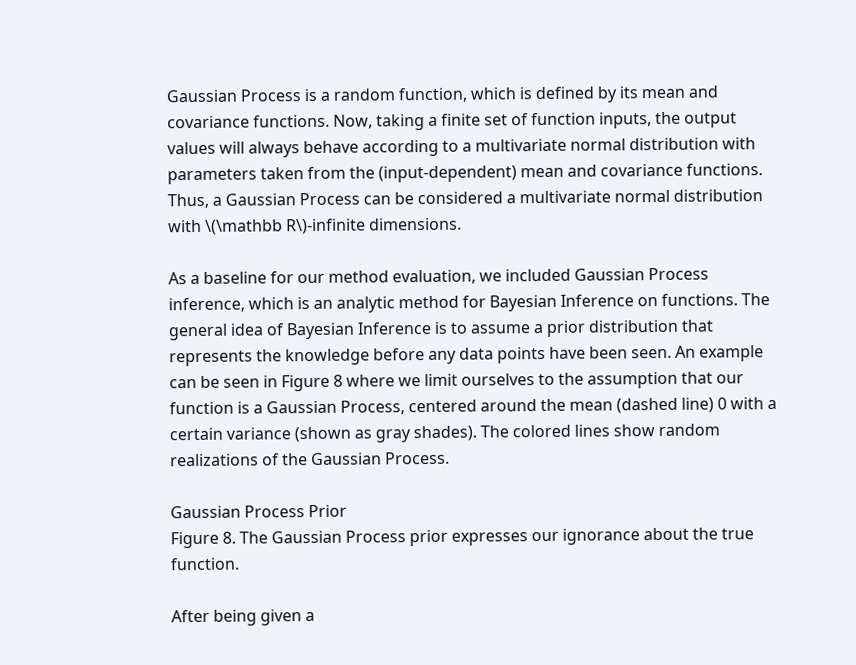Gaussian Process is a random function, which is defined by its mean and covariance functions. Now, taking a finite set of function inputs, the output values will always behave according to a multivariate normal distribution with parameters taken from the (input-dependent) mean and covariance functions. Thus, a Gaussian Process can be considered a multivariate normal distribution with \(\mathbb R\)-infinite dimensions.

As a baseline for our method evaluation, we included Gaussian Process inference, which is an analytic method for Bayesian Inference on functions. The general idea of Bayesian Inference is to assume a prior distribution that represents the knowledge before any data points have been seen. An example can be seen in Figure 8 where we limit ourselves to the assumption that our function is a Gaussian Process, centered around the mean (dashed line) 0 with a certain variance (shown as gray shades). The colored lines show random realizations of the Gaussian Process.

Gaussian Process Prior
Figure 8. The Gaussian Process prior expresses our ignorance about the true function.

After being given a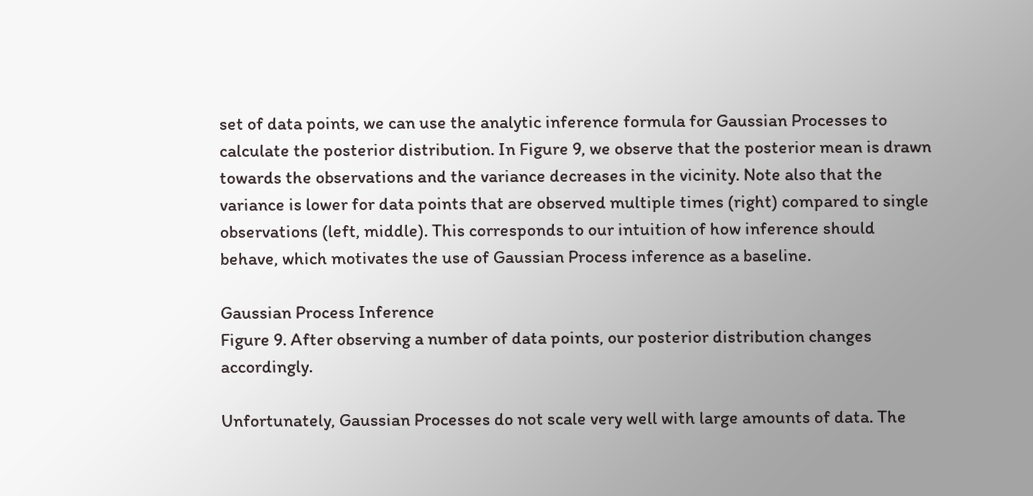set of data points, we can use the analytic inference formula for Gaussian Processes to calculate the posterior distribution. In Figure 9, we observe that the posterior mean is drawn towards the observations and the variance decreases in the vicinity. Note also that the variance is lower for data points that are observed multiple times (right) compared to single observations (left, middle). This corresponds to our intuition of how inference should behave, which motivates the use of Gaussian Process inference as a baseline.

Gaussian Process Inference
Figure 9. After observing a number of data points, our posterior distribution changes accordingly.

Unfortunately, Gaussian Processes do not scale very well with large amounts of data. The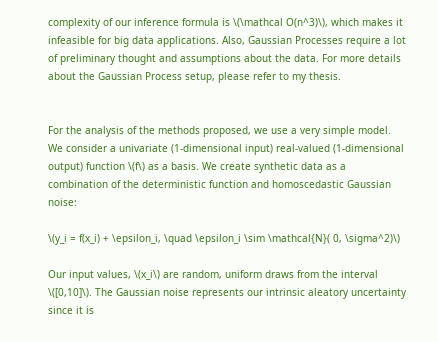complexity of our inference formula is \(\mathcal O(n^3)\), which makes it infeasible for big data applications. Also, Gaussian Processes require a lot of preliminary thought and assumptions about the data. For more details about the Gaussian Process setup, please refer to my thesis.


For the analysis of the methods proposed, we use a very simple model. We consider a univariate (1-dimensional input) real-valued (1-dimensional output) function \(f\) as a basis. We create synthetic data as a combination of the deterministic function and homoscedastic Gaussian noise:

\(y_i = f(x_i) + \epsilon_i, \quad \epsilon_i \sim \mathcal{N}( 0, \sigma^2)\)

Our input values, \(x_i\) are random, uniform draws from the interval \([0,10]\). The Gaussian noise represents our intrinsic aleatory uncertainty since it is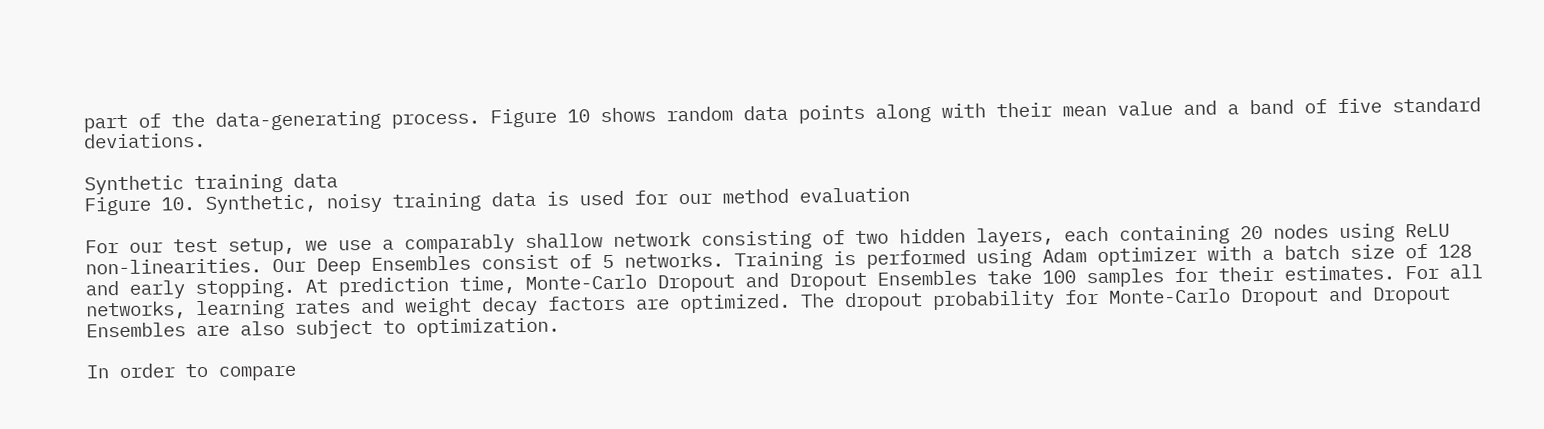part of the data-generating process. Figure 10 shows random data points along with their mean value and a band of five standard deviations.

Synthetic training data
Figure 10. Synthetic, noisy training data is used for our method evaluation

For our test setup, we use a comparably shallow network consisting of two hidden layers, each containing 20 nodes using ReLU non-linearities. Our Deep Ensembles consist of 5 networks. Training is performed using Adam optimizer with a batch size of 128 and early stopping. At prediction time, Monte-Carlo Dropout and Dropout Ensembles take 100 samples for their estimates. For all networks, learning rates and weight decay factors are optimized. The dropout probability for Monte-Carlo Dropout and Dropout Ensembles are also subject to optimization.

In order to compare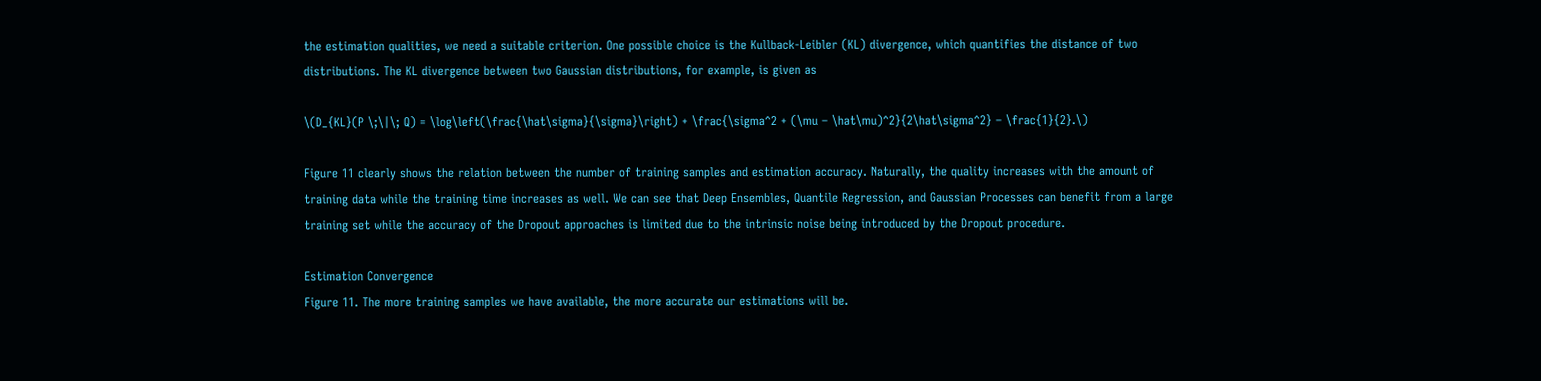the estimation qualities, we need a suitable criterion. One possible choice is the Kullback-Leibler (KL) divergence, which quantifies the distance of two distributions. The KL divergence between two Gaussian distributions, for example, is given as

\(D_{KL}(P \;\|\; Q) = \log\left(\frac{\hat\sigma}{\sigma}\right) + \frac{\sigma^2 + (\mu – \hat\mu)^2}{2\hat\sigma^2} – \frac{1}{2}.\)

Figure 11 clearly shows the relation between the number of training samples and estimation accuracy. Naturally, the quality increases with the amount of training data while the training time increases as well. We can see that Deep Ensembles, Quantile Regression, and Gaussian Processes can benefit from a large training set while the accuracy of the Dropout approaches is limited due to the intrinsic noise being introduced by the Dropout procedure.

Estimation Convergence
Figure 11. The more training samples we have available, the more accurate our estimations will be.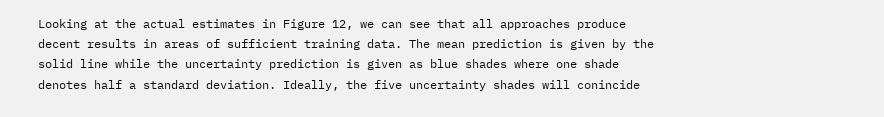Looking at the actual estimates in Figure 12, we can see that all approaches produce decent results in areas of sufficient training data. The mean prediction is given by the solid line while the uncertainty prediction is given as blue shades where one shade denotes half a standard deviation. Ideally, the five uncertainty shades will conincide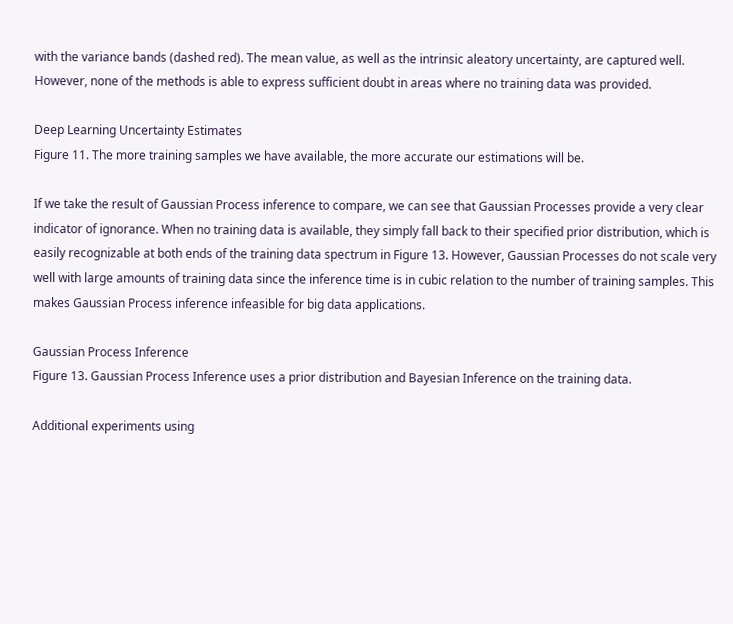with the variance bands (dashed red). The mean value, as well as the intrinsic aleatory uncertainty, are captured well. However, none of the methods is able to express sufficient doubt in areas where no training data was provided.

Deep Learning Uncertainty Estimates
Figure 11. The more training samples we have available, the more accurate our estimations will be.

If we take the result of Gaussian Process inference to compare, we can see that Gaussian Processes provide a very clear indicator of ignorance. When no training data is available, they simply fall back to their specified prior distribution, which is easily recognizable at both ends of the training data spectrum in Figure 13. However, Gaussian Processes do not scale very well with large amounts of training data since the inference time is in cubic relation to the number of training samples. This makes Gaussian Process inference infeasible for big data applications.

Gaussian Process Inference
Figure 13. Gaussian Process Inference uses a prior distribution and Bayesian Inference on the training data.

Additional experiments using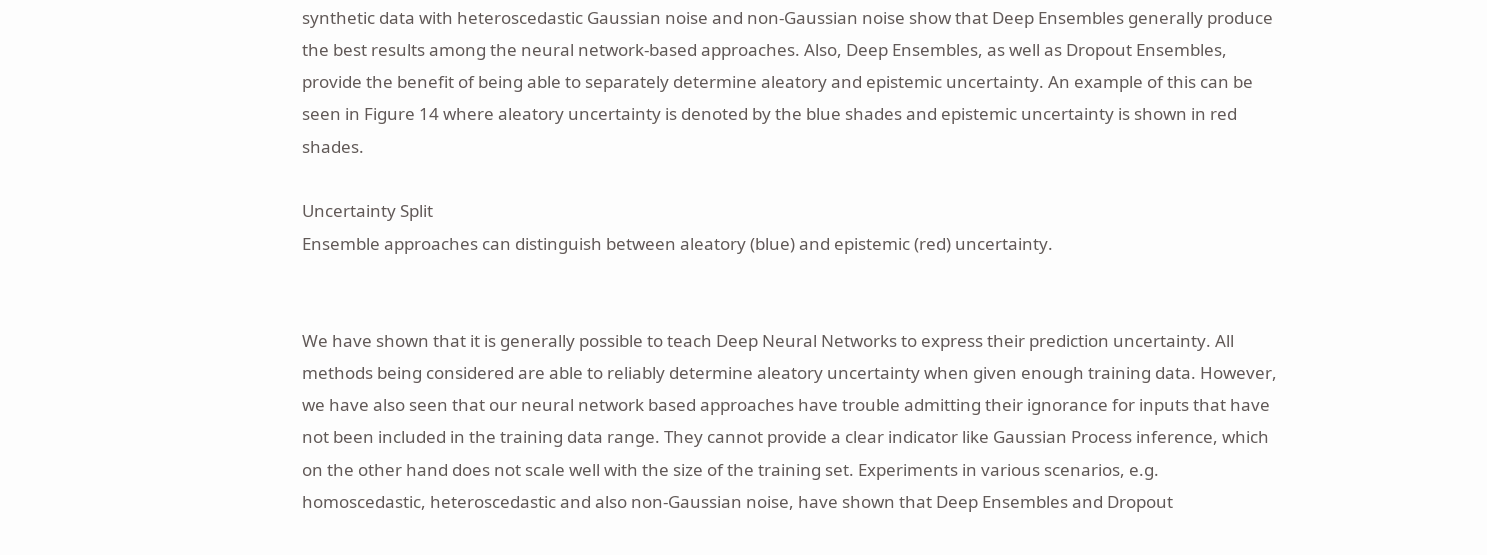synthetic data with heteroscedastic Gaussian noise and non-Gaussian noise show that Deep Ensembles generally produce the best results among the neural network-based approaches. Also, Deep Ensembles, as well as Dropout Ensembles, provide the benefit of being able to separately determine aleatory and epistemic uncertainty. An example of this can be seen in Figure 14 where aleatory uncertainty is denoted by the blue shades and epistemic uncertainty is shown in red shades.

Uncertainty Split
Ensemble approaches can distinguish between aleatory (blue) and epistemic (red) uncertainty.


We have shown that it is generally possible to teach Deep Neural Networks to express their prediction uncertainty. All methods being considered are able to reliably determine aleatory uncertainty when given enough training data. However, we have also seen that our neural network based approaches have trouble admitting their ignorance for inputs that have not been included in the training data range. They cannot provide a clear indicator like Gaussian Process inference, which on the other hand does not scale well with the size of the training set. Experiments in various scenarios, e.g. homoscedastic, heteroscedastic and also non-Gaussian noise, have shown that Deep Ensembles and Dropout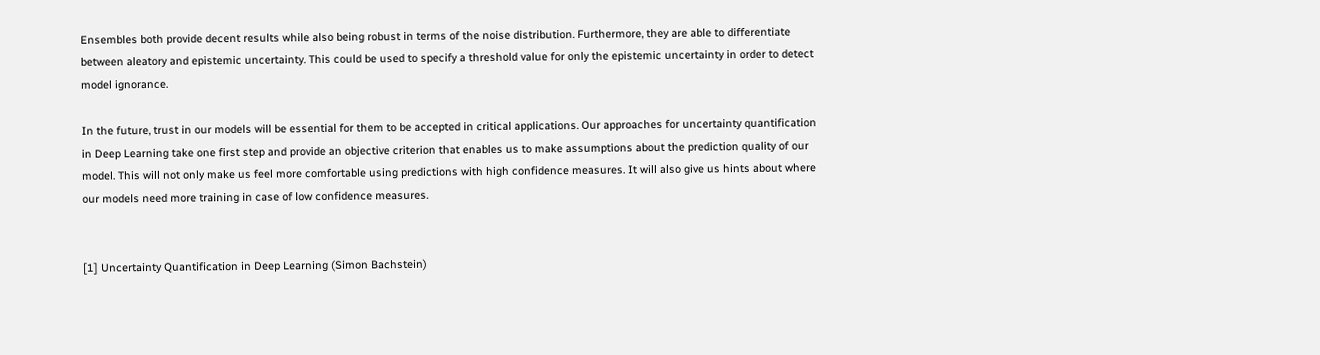Ensembles both provide decent results while also being robust in terms of the noise distribution. Furthermore, they are able to differentiate between aleatory and epistemic uncertainty. This could be used to specify a threshold value for only the epistemic uncertainty in order to detect model ignorance.

In the future, trust in our models will be essential for them to be accepted in critical applications. Our approaches for uncertainty quantification in Deep Learning take one first step and provide an objective criterion that enables us to make assumptions about the prediction quality of our model. This will not only make us feel more comfortable using predictions with high confidence measures. It will also give us hints about where our models need more training in case of low confidence measures.


[1] Uncertainty Quantification in Deep Learning (Simon Bachstein)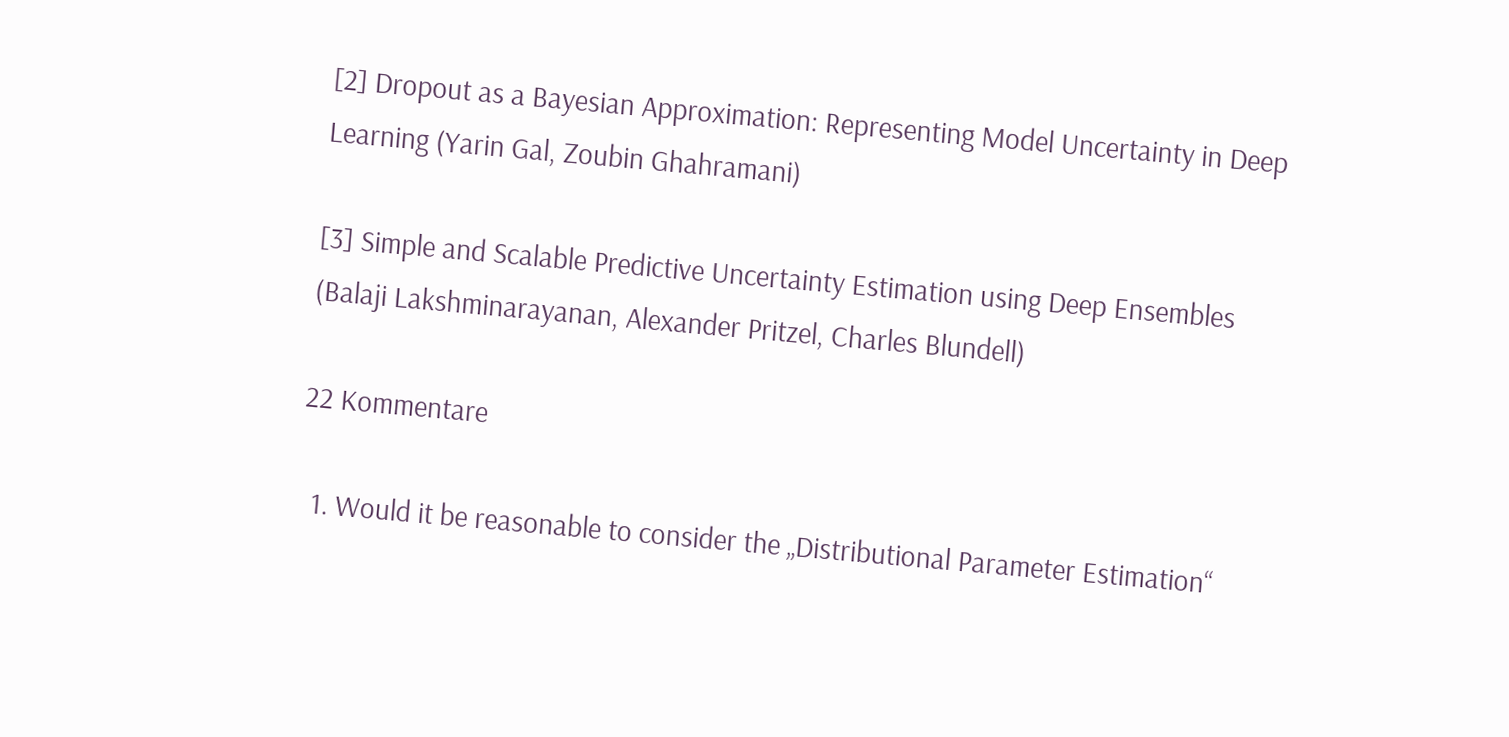[2] Dropout as a Bayesian Approximation: Representing Model Uncertainty in Deep Learning (Yarin Gal, Zoubin Ghahramani)

[3] Simple and Scalable Predictive Uncertainty Estimation using Deep Ensembles (Balaji Lakshminarayanan, Alexander Pritzel, Charles Blundell)

22 Kommentare

  1. Would it be reasonable to consider the „Distributional Parameter Estimation“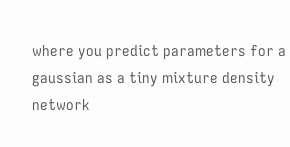where you predict parameters for a gaussian as a tiny mixture density network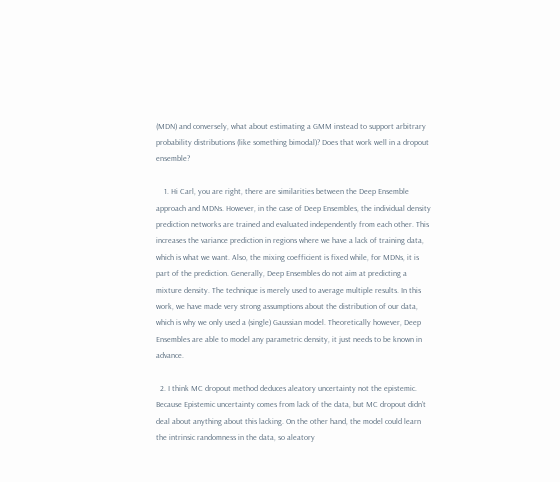(MDN) and conversely, what about estimating a GMM instead to support arbitrary probability distributions (like something bimodal)? Does that work well in a dropout ensemble?

    1. Hi Carl, you are right, there are similarities between the Deep Ensemble approach and MDNs. However, in the case of Deep Ensembles, the individual density prediction networks are trained and evaluated independently from each other. This increases the variance prediction in regions where we have a lack of training data, which is what we want. Also, the mixing coefficient is fixed while, for MDNs, it is part of the prediction. Generally, Deep Ensembles do not aim at predicting a mixture density. The technique is merely used to average multiple results. In this work, we have made very strong assumptions about the distribution of our data, which is why we only used a (single) Gaussian model. Theoretically however, Deep Ensembles are able to model any parametric density, it just needs to be known in advance.

  2. I think MC dropout method deduces aleatory uncertainty not the epistemic. Because Epistemic uncertainty comes from lack of the data, but MC dropout didn’t deal about anything about this lacking. On the other hand, the model could learn the intrinsic randomness in the data, so aleatory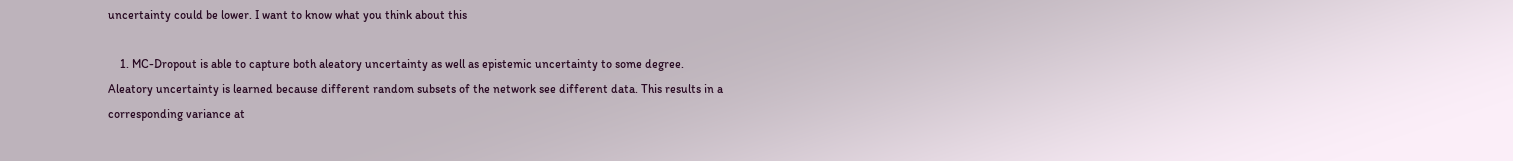uncertainty could be lower. I want to know what you think about this

    1. MC-Dropout is able to capture both aleatory uncertainty as well as epistemic uncertainty to some degree. Aleatory uncertainty is learned because different random subsets of the network see different data. This results in a corresponding variance at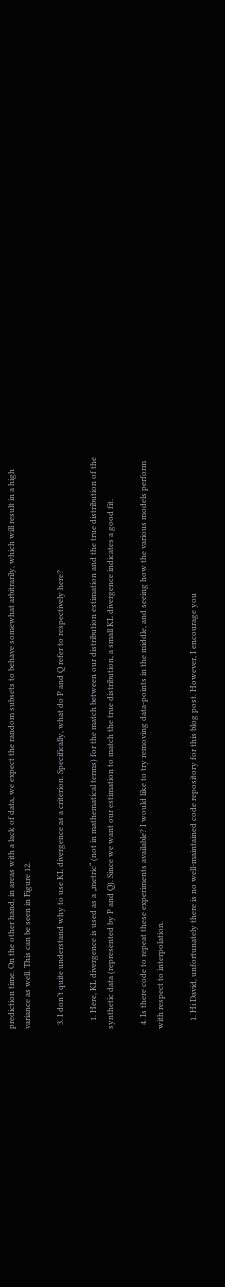prediction time. On the other hand, in areas with a lack of data, we expect the random subsets to behave somewhat arbitrarily, which will result in a high variance as well. This can be seen in Figure 12.

  3. I don’t quite understand why to use KL divergence as a criterion. Specifically, what do P and Q refer to respectively here?

    1. Here, KL divergence is used as a „metric“ (not in mathematical terms) for the match between our distribution estimation and the true distribution of the synthetic data (represented by P and Q). Since we want our estimation to match the true distribution, a small KL divergence indicates a good fit.

  4. Is there code to repeat these experiments available? I would like to try removing data-points in the middle, and seeing how the various models perform with respect to interpolation.

    1. Hi David, unfortunately there is no well-maintained code repository for this blog post. However, I encourage you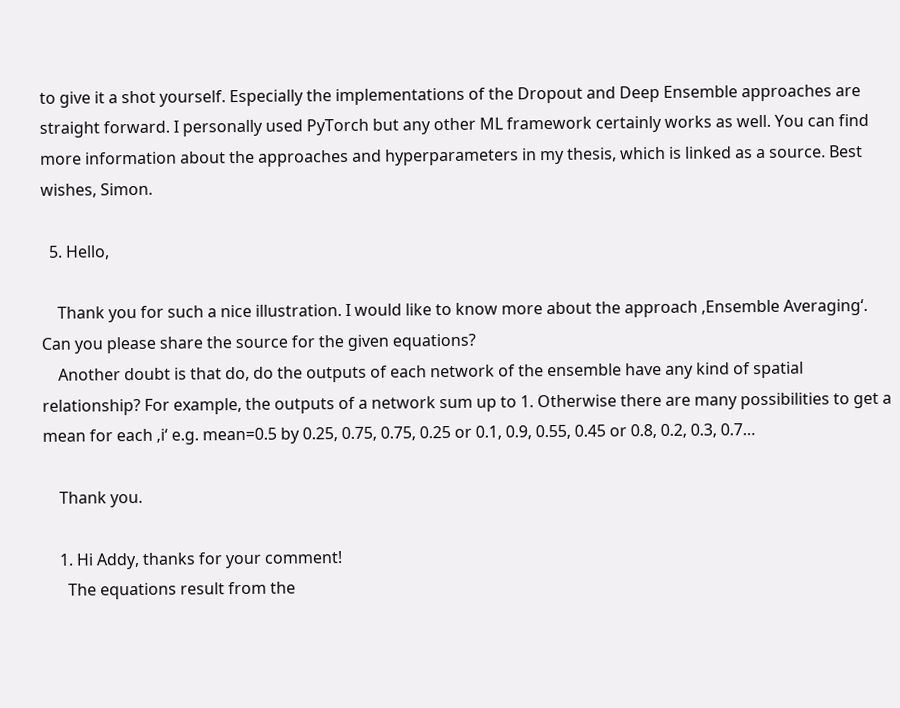to give it a shot yourself. Especially the implementations of the Dropout and Deep Ensemble approaches are straight forward. I personally used PyTorch but any other ML framework certainly works as well. You can find more information about the approaches and hyperparameters in my thesis, which is linked as a source. Best wishes, Simon.

  5. Hello,

    Thank you for such a nice illustration. I would like to know more about the approach ‚Ensemble Averaging‘. Can you please share the source for the given equations?
    Another doubt is that do, do the outputs of each network of the ensemble have any kind of spatial relationship? For example, the outputs of a network sum up to 1. Otherwise there are many possibilities to get a mean for each ‚i‘ e.g. mean=0.5 by 0.25, 0.75, 0.75, 0.25 or 0.1, 0.9, 0.55, 0.45 or 0.8, 0.2, 0.3, 0.7…

    Thank you.

    1. Hi Addy, thanks for your comment!
      The equations result from the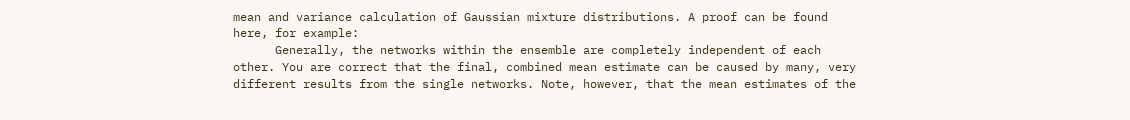mean and variance calculation of Gaussian mixture distributions. A proof can be found here, for example:
      Generally, the networks within the ensemble are completely independent of each other. You are correct that the final, combined mean estimate can be caused by many, very different results from the single networks. Note, however, that the mean estimates of the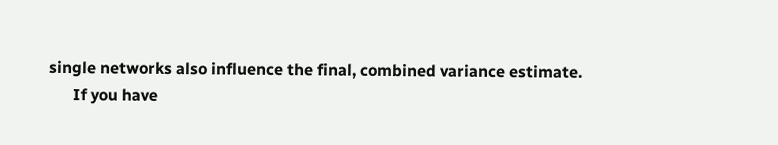single networks also influence the final, combined variance estimate.
      If you have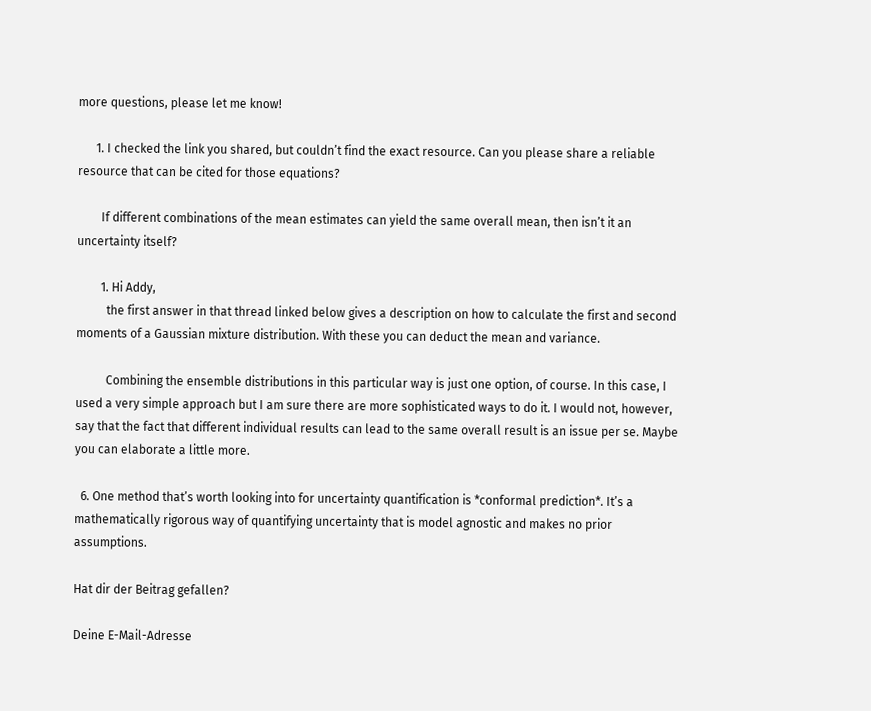more questions, please let me know!

      1. I checked the link you shared, but couldn’t find the exact resource. Can you please share a reliable resource that can be cited for those equations?

        If different combinations of the mean estimates can yield the same overall mean, then isn’t it an uncertainty itself?

        1. Hi Addy,
          the first answer in that thread linked below gives a description on how to calculate the first and second moments of a Gaussian mixture distribution. With these you can deduct the mean and variance.

          Combining the ensemble distributions in this particular way is just one option, of course. In this case, I used a very simple approach but I am sure there are more sophisticated ways to do it. I would not, however, say that the fact that different individual results can lead to the same overall result is an issue per se. Maybe you can elaborate a little more.

  6. One method that’s worth looking into for uncertainty quantification is *conformal prediction*. It’s a mathematically rigorous way of quantifying uncertainty that is model agnostic and makes no prior assumptions.

Hat dir der Beitrag gefallen?

Deine E-Mail-Adresse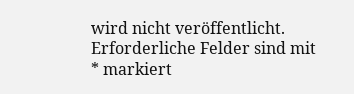wird nicht veröffentlicht. Erforderliche Felder sind mit * markiert